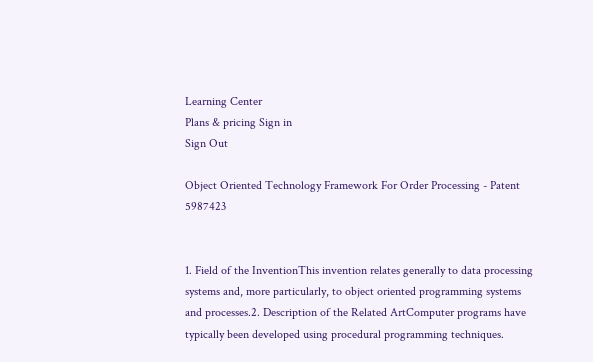Learning Center
Plans & pricing Sign in
Sign Out

Object Oriented Technology Framework For Order Processing - Patent 5987423


1. Field of the InventionThis invention relates generally to data processing systems and, more particularly, to object oriented programming systems and processes.2. Description of the Related ArtComputer programs have typically been developed using procedural programming techniques.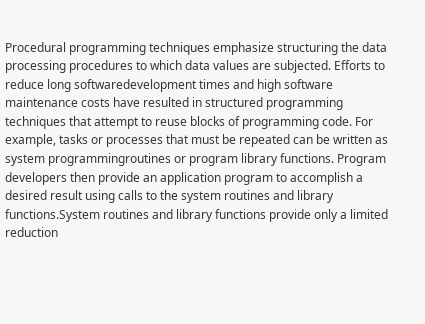Procedural programming techniques emphasize structuring the data processing procedures to which data values are subjected. Efforts to reduce long softwaredevelopment times and high software maintenance costs have resulted in structured programming techniques that attempt to reuse blocks of programming code. For example, tasks or processes that must be repeated can be written as system programmingroutines or program library functions. Program developers then provide an application program to accomplish a desired result using calls to the system routines and library functions.System routines and library functions provide only a limited reduction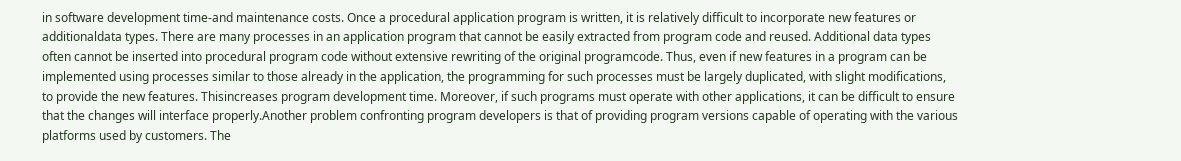in software development time-and maintenance costs. Once a procedural application program is written, it is relatively difficult to incorporate new features or additionaldata types. There are many processes in an application program that cannot be easily extracted from program code and reused. Additional data types often cannot be inserted into procedural program code without extensive rewriting of the original programcode. Thus, even if new features in a program can be implemented using processes similar to those already in the application, the programming for such processes must be largely duplicated, with slight modifications, to provide the new features. Thisincreases program development time. Moreover, if such programs must operate with other applications, it can be difficult to ensure that the changes will interface properly.Another problem confronting program developers is that of providing program versions capable of operating with the various platforms used by customers. The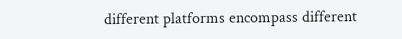different platforms encompass different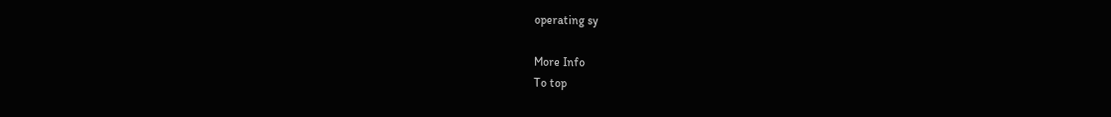operating sy

More Info
To top